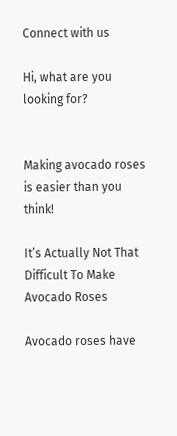Connect with us

Hi, what are you looking for?


Making avocado roses is easier than you think!

It’s Actually Not That Difficult To Make Avocado Roses

Avocado roses have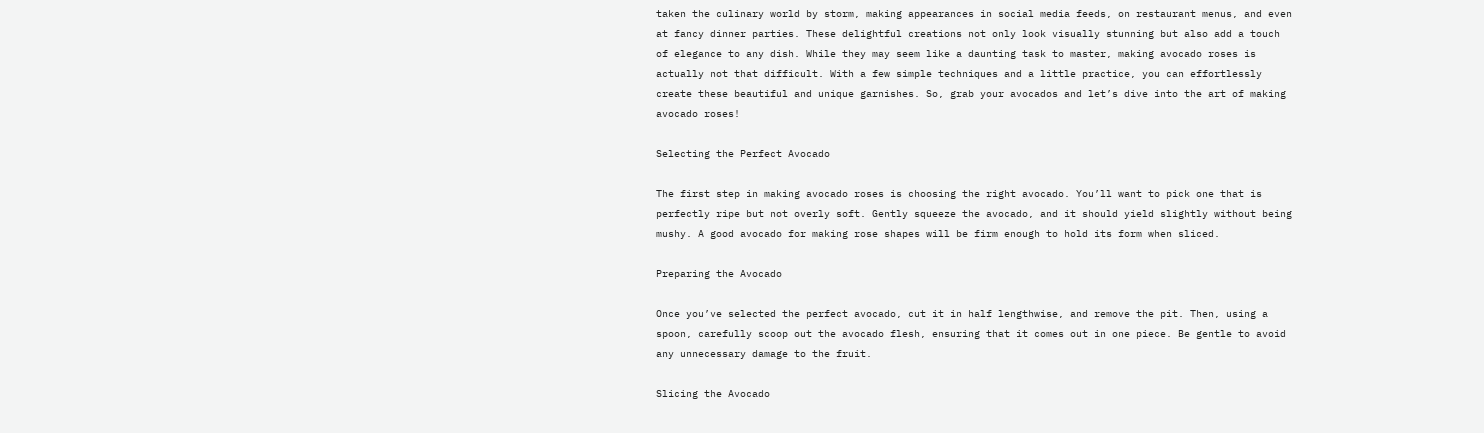taken the culinary world by storm, making appearances in social media feeds, on restaurant menus, and even at fancy dinner parties. These delightful creations not only look visually stunning but also add a touch of elegance to any dish. While they may seem like a daunting task to master, making avocado roses is actually not that difficult. With a few simple techniques and a little practice, you can effortlessly create these beautiful and unique garnishes. So, grab your avocados and let’s dive into the art of making avocado roses!

Selecting the Perfect Avocado

The first step in making avocado roses is choosing the right avocado. You’ll want to pick one that is perfectly ripe but not overly soft. Gently squeeze the avocado, and it should yield slightly without being mushy. A good avocado for making rose shapes will be firm enough to hold its form when sliced.

Preparing the Avocado

Once you’ve selected the perfect avocado, cut it in half lengthwise, and remove the pit. Then, using a spoon, carefully scoop out the avocado flesh, ensuring that it comes out in one piece. Be gentle to avoid any unnecessary damage to the fruit.

Slicing the Avocado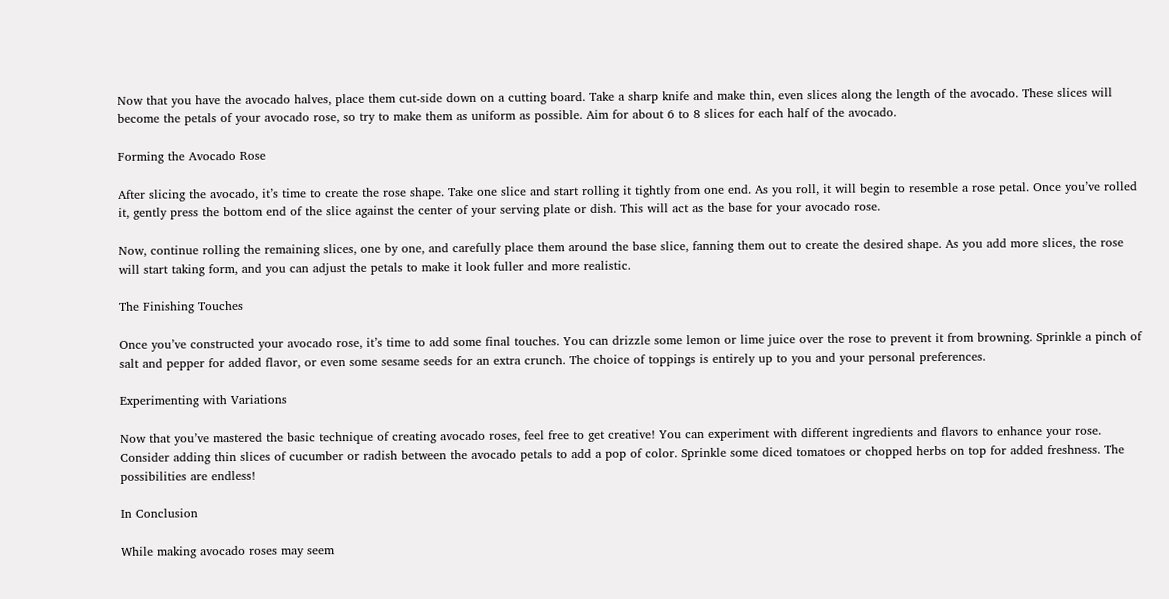Now that you have the avocado halves, place them cut-side down on a cutting board. Take a sharp knife and make thin, even slices along the length of the avocado. These slices will become the petals of your avocado rose, so try to make them as uniform as possible. Aim for about 6 to 8 slices for each half of the avocado.

Forming the Avocado Rose

After slicing the avocado, it’s time to create the rose shape. Take one slice and start rolling it tightly from one end. As you roll, it will begin to resemble a rose petal. Once you’ve rolled it, gently press the bottom end of the slice against the center of your serving plate or dish. This will act as the base for your avocado rose.

Now, continue rolling the remaining slices, one by one, and carefully place them around the base slice, fanning them out to create the desired shape. As you add more slices, the rose will start taking form, and you can adjust the petals to make it look fuller and more realistic.

The Finishing Touches

Once you’ve constructed your avocado rose, it’s time to add some final touches. You can drizzle some lemon or lime juice over the rose to prevent it from browning. Sprinkle a pinch of salt and pepper for added flavor, or even some sesame seeds for an extra crunch. The choice of toppings is entirely up to you and your personal preferences.

Experimenting with Variations

Now that you’ve mastered the basic technique of creating avocado roses, feel free to get creative! You can experiment with different ingredients and flavors to enhance your rose. Consider adding thin slices of cucumber or radish between the avocado petals to add a pop of color. Sprinkle some diced tomatoes or chopped herbs on top for added freshness. The possibilities are endless!

In Conclusion

While making avocado roses may seem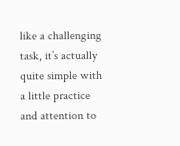like a challenging task, it’s actually quite simple with a little practice and attention to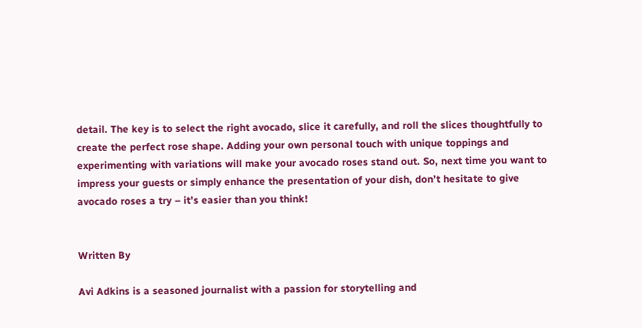detail. The key is to select the right avocado, slice it carefully, and roll the slices thoughtfully to create the perfect rose shape. Adding your own personal touch with unique toppings and experimenting with variations will make your avocado roses stand out. So, next time you want to impress your guests or simply enhance the presentation of your dish, don’t hesitate to give avocado roses a try – it’s easier than you think!


Written By

Avi Adkins is a seasoned journalist with a passion for storytelling and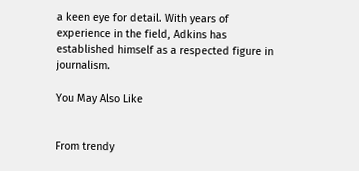a keen eye for detail. With years of experience in the field, Adkins has established himself as a respected figure in journalism.

You May Also Like


From trendy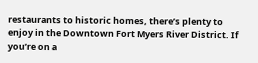restaurants to historic homes, there’s plenty to enjoy in the Downtown Fort Myers River District. If you’re on a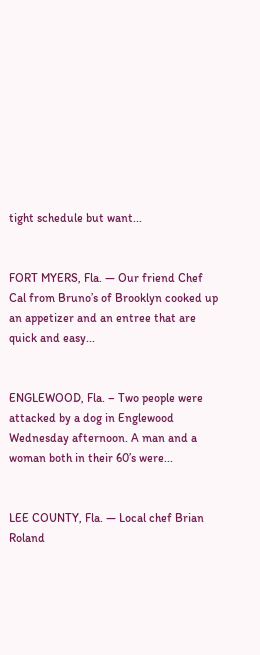tight schedule but want...


FORT MYERS, Fla. — Our friend Chef Cal from Bruno’s of Brooklyn cooked up an appetizer and an entree that are quick and easy...


ENGLEWOOD, Fla. – Two people were attacked by a dog in Englewood Wednesday afternoon. A man and a woman both in their 60’s were...


LEE COUNTY, Fla. — Local chef Brian Roland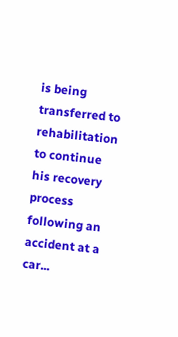is being transferred to rehabilitation to continue his recovery process following an accident at a car...